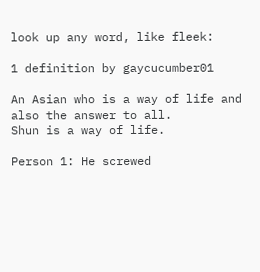look up any word, like fleek:

1 definition by gaycucumber01

An Asian who is a way of life and also the answer to all.
Shun is a way of life.

Person 1: He screwed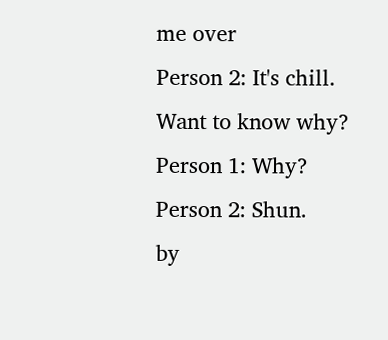me over
Person 2: It's chill. Want to know why?
Person 1: Why?
Person 2: Shun.
by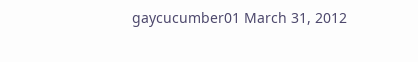gaycucumber01 March 31, 2012